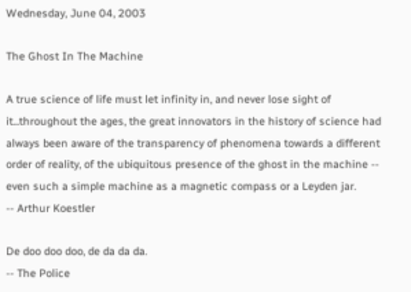Wednesday, June 04, 2003

The Ghost In The Machine

A true science of life must let infinity in, and never lose sight of it...throughout the ages, the great innovators in the history of science had always been aware of the transparency of phenomena towards a different order of reality, of the ubiquitous presence of the ghost in the machine -- even such a simple machine as a magnetic compass or a Leyden jar.
-- Arthur Koestler

De doo doo doo, de da da da.
-- The Police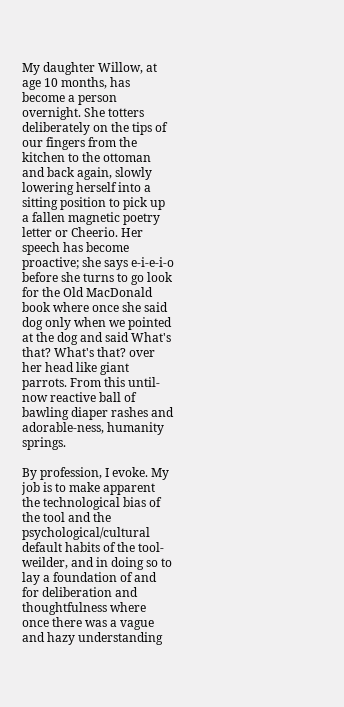My daughter Willow, at age 10 months, has become a person overnight. She totters deliberately on the tips of our fingers from the kitchen to the ottoman and back again, slowly lowering herself into a sitting position to pick up a fallen magnetic poetry letter or Cheerio. Her speech has become proactive; she says e-i-e-i-o before she turns to go look for the Old MacDonald book where once she said dog only when we pointed at the dog and said What's that? What's that? over her head like giant parrots. From this until-now reactive ball of bawling diaper rashes and adorable-ness, humanity springs.

By profession, I evoke. My job is to make apparent the technological bias of the tool and the psychological/cultural default habits of the tool-weilder, and in doing so to lay a foundation of and for deliberation and thoughtfulness where once there was a vague and hazy understanding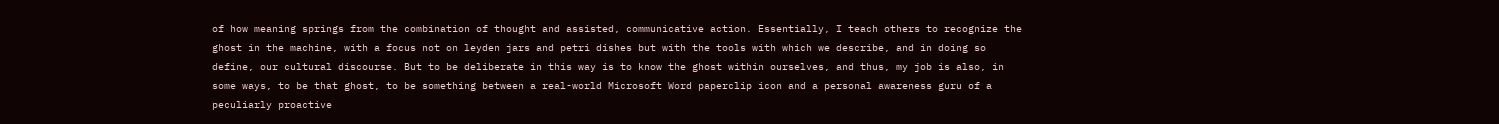of how meaning springs from the combination of thought and assisted, communicative action. Essentially, I teach others to recognize the ghost in the machine, with a focus not on leyden jars and petri dishes but with the tools with which we describe, and in doing so define, our cultural discourse. But to be deliberate in this way is to know the ghost within ourselves, and thus, my job is also, in some ways, to be that ghost, to be something between a real-world Microsoft Word paperclip icon and a personal awareness guru of a peculiarly proactive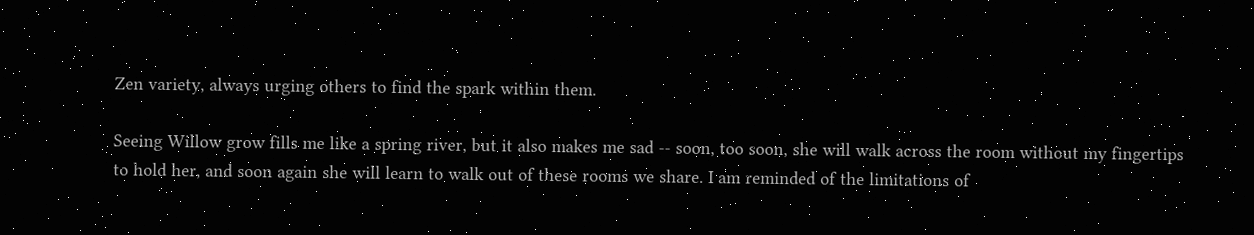Zen variety, always urging others to find the spark within them.

Seeing Willow grow fills me like a spring river, but it also makes me sad -- soon, too soon, she will walk across the room without my fingertips to hold her, and soon again she will learn to walk out of these rooms we share. I am reminded of the limitations of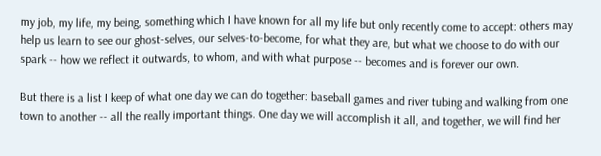my job, my life, my being, something which I have known for all my life but only recently come to accept: others may help us learn to see our ghost-selves, our selves-to-become, for what they are, but what we choose to do with our spark -- how we reflect it outwards, to whom, and with what purpose -- becomes and is forever our own.

But there is a list I keep of what one day we can do together: baseball games and river tubing and walking from one town to another -- all the really important things. One day we will accomplish it all, and together, we will find her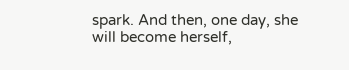spark. And then, one day, she will become herself,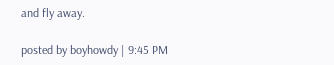and fly away.

posted by boyhowdy | 9:45 PM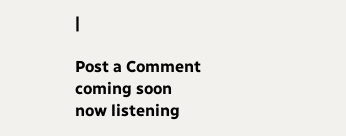|

Post a Comment
coming soon
now listening